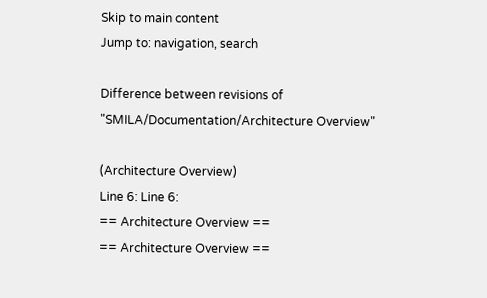Skip to main content
Jump to: navigation, search

Difference between revisions of "SMILA/Documentation/Architecture Overview"

(Architecture Overview)
Line 6: Line 6:
== Architecture Overview ==
== Architecture Overview ==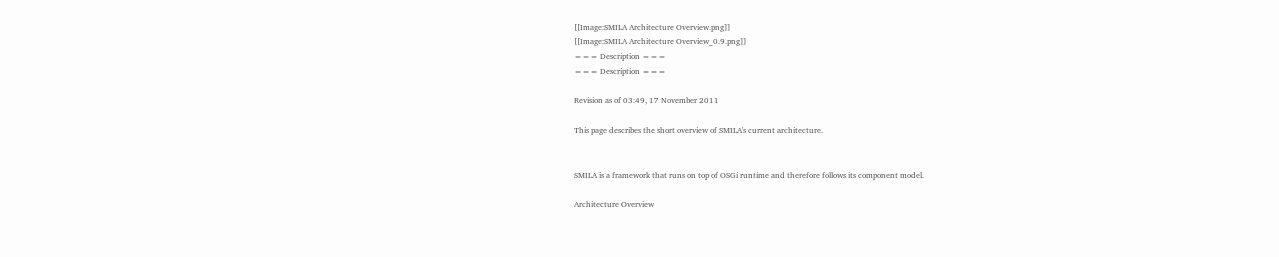[[Image:SMILA Architecture Overview.png]]
[[Image:SMILA Architecture Overview_0.9.png]]
=== Description ===
=== Description ===

Revision as of 03:49, 17 November 2011

This page describes the short overview of SMILA's current architecture.


SMILA is a framework that runs on top of OSGi runtime and therefore follows its component model.

Architecture Overview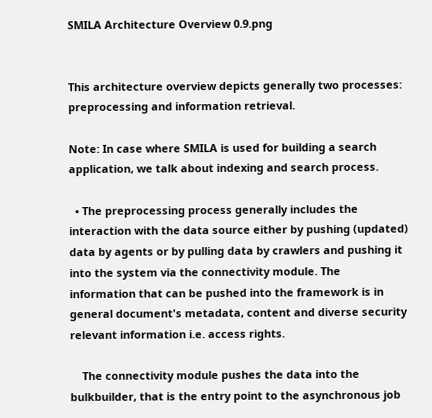SMILA Architecture Overview 0.9.png


This architecture overview depicts generally two processes: preprocessing and information retrieval.

Note: In case where SMILA is used for building a search application, we talk about indexing and search process.

  • The preprocessing process generally includes the interaction with the data source either by pushing (updated) data by agents or by pulling data by crawlers and pushing it into the system via the connectivity module. The information that can be pushed into the framework is in general document's metadata, content and diverse security relevant information i.e. access rights.

    The connectivity module pushes the data into the bulkbuilder, that is the entry point to the asynchronous job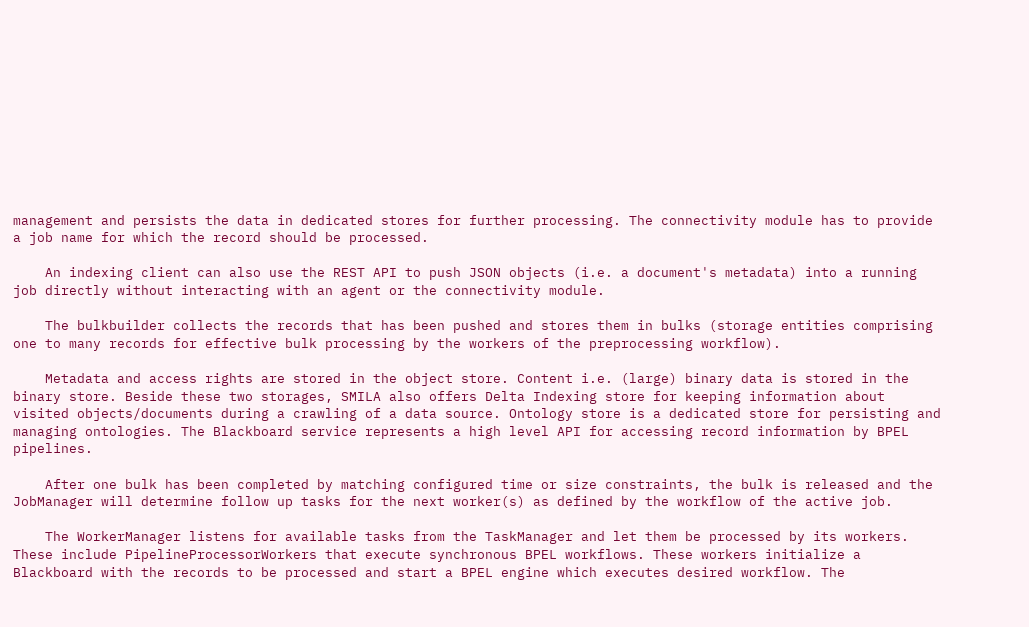management and persists the data in dedicated stores for further processing. The connectivity module has to provide a job name for which the record should be processed.

    An indexing client can also use the REST API to push JSON objects (i.e. a document's metadata) into a running job directly without interacting with an agent or the connectivity module.

    The bulkbuilder collects the records that has been pushed and stores them in bulks (storage entities comprising one to many records for effective bulk processing by the workers of the preprocessing workflow).

    Metadata and access rights are stored in the object store. Content i.e. (large) binary data is stored in the binary store. Beside these two storages, SMILA also offers Delta Indexing store for keeping information about visited objects/documents during a crawling of a data source. Ontology store is a dedicated store for persisting and managing ontologies. The Blackboard service represents a high level API for accessing record information by BPEL pipelines.

    After one bulk has been completed by matching configured time or size constraints, the bulk is released and the JobManager will determine follow up tasks for the next worker(s) as defined by the workflow of the active job.

    The WorkerManager listens for available tasks from the TaskManager and let them be processed by its workers. These include PipelineProcessorWorkers that execute synchronous BPEL workflows. These workers initialize a Blackboard with the records to be processed and start a BPEL engine which executes desired workflow. The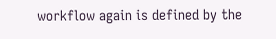workflow again is defined by the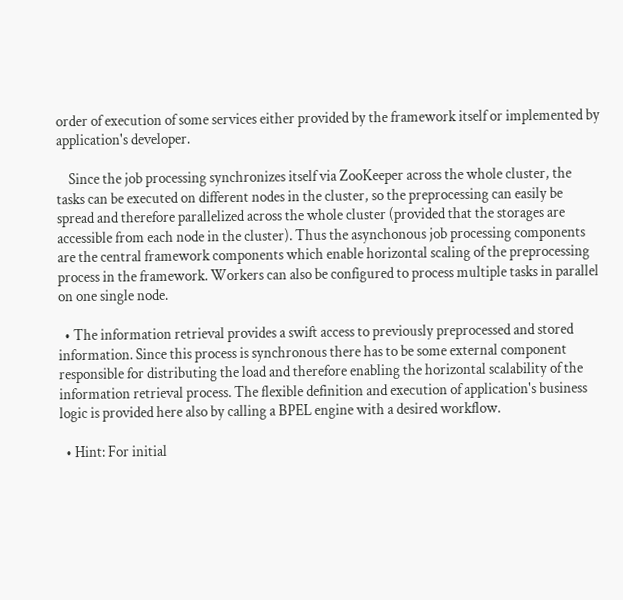order of execution of some services either provided by the framework itself or implemented by application's developer.

    Since the job processing synchronizes itself via ZooKeeper across the whole cluster, the tasks can be executed on different nodes in the cluster, so the preprocessing can easily be spread and therefore parallelized across the whole cluster (provided that the storages are accessible from each node in the cluster). Thus the asynchonous job processing components are the central framework components which enable horizontal scaling of the preprocessing process in the framework. Workers can also be configured to process multiple tasks in parallel on one single node.

  • The information retrieval provides a swift access to previously preprocessed and stored information. Since this process is synchronous there has to be some external component responsible for distributing the load and therefore enabling the horizontal scalability of the information retrieval process. The flexible definition and execution of application's business logic is provided here also by calling a BPEL engine with a desired workflow.

  • Hint: For initial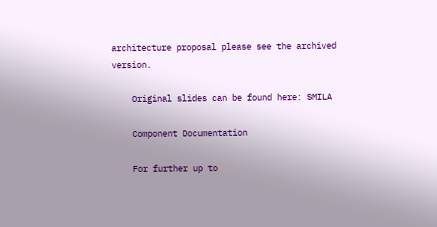architecture proposal please see the archived version.

    Original slides can be found here: SMILA

    Component Documentation

    For further up to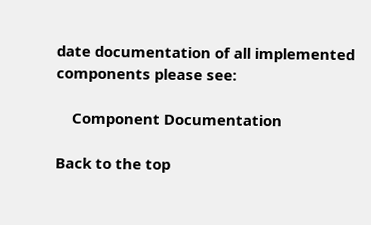date documentation of all implemented components please see:

    Component Documentation

Back to the top